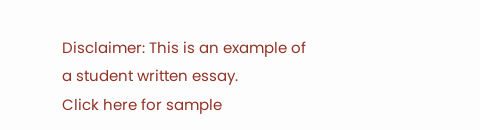Disclaimer: This is an example of a student written essay.
Click here for sample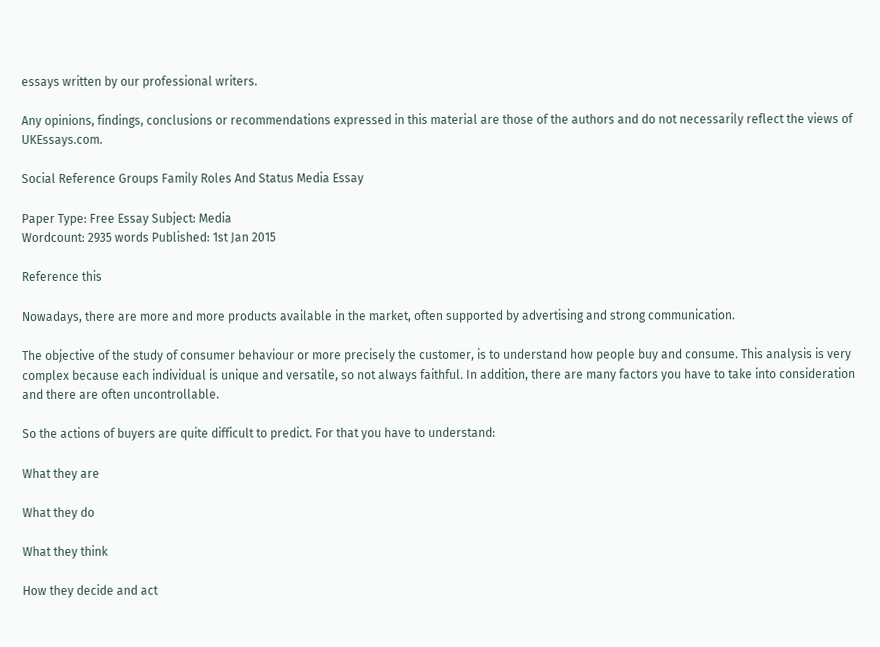essays written by our professional writers.

Any opinions, findings, conclusions or recommendations expressed in this material are those of the authors and do not necessarily reflect the views of UKEssays.com.

Social Reference Groups Family Roles And Status Media Essay

Paper Type: Free Essay Subject: Media
Wordcount: 2935 words Published: 1st Jan 2015

Reference this

Nowadays, there are more and more products available in the market, often supported by advertising and strong communication.

The objective of the study of consumer behaviour or more precisely the customer, is to understand how people buy and consume. This analysis is very complex because each individual is unique and versatile, so not always faithful. In addition, there are many factors you have to take into consideration and there are often uncontrollable.

So the actions of buyers are quite difficult to predict. For that you have to understand:

What they are

What they do

What they think

How they decide and act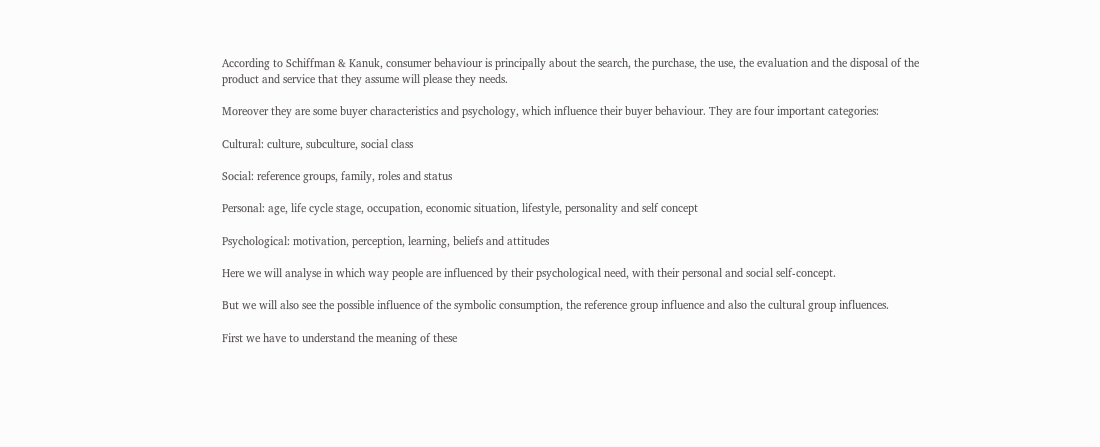According to Schiffman & Kanuk, consumer behaviour is principally about the search, the purchase, the use, the evaluation and the disposal of the product and service that they assume will please they needs.

Moreover they are some buyer characteristics and psychology, which influence their buyer behaviour. They are four important categories:

Cultural: culture, subculture, social class

Social: reference groups, family, roles and status

Personal: age, life cycle stage, occupation, economic situation, lifestyle, personality and self concept

Psychological: motivation, perception, learning, beliefs and attitudes

Here we will analyse in which way people are influenced by their psychological need, with their personal and social self-concept.

But we will also see the possible influence of the symbolic consumption, the reference group influence and also the cultural group influences.

First we have to understand the meaning of these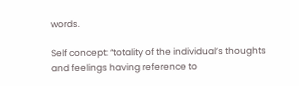words.

Self concept: “totality of the individual’s thoughts and feelings having reference to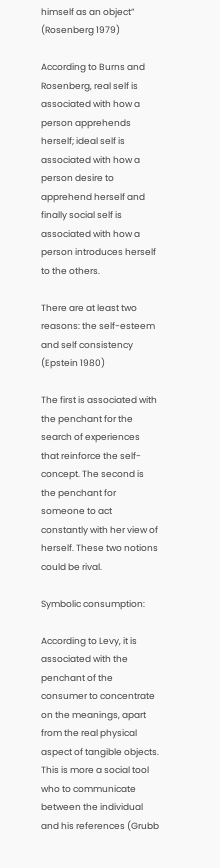himself as an object” (Rosenberg 1979)

According to Burns and Rosenberg, real self is associated with how a person apprehends herself; ideal self is associated with how a person desire to apprehend herself and finally social self is associated with how a person introduces herself to the others.

There are at least two reasons: the self-esteem and self consistency (Epstein 1980)

The first is associated with the penchant for the search of experiences that reinforce the self-concept. The second is the penchant for someone to act constantly with her view of herself. These two notions could be rival.

Symbolic consumption:

According to Levy, it is associated with the penchant of the consumer to concentrate on the meanings, apart from the real physical aspect of tangible objects. This is more a social tool who to communicate between the individual and his references (Grubb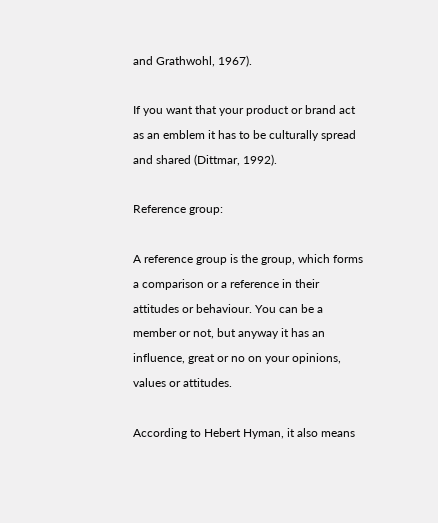and Grathwohl, 1967).

If you want that your product or brand act as an emblem it has to be culturally spread and shared (Dittmar, 1992).

Reference group:

A reference group is the group, which forms a comparison or a reference in their attitudes or behaviour. You can be a member or not, but anyway it has an influence, great or no on your opinions, values or attitudes.

According to Hebert Hyman, it also means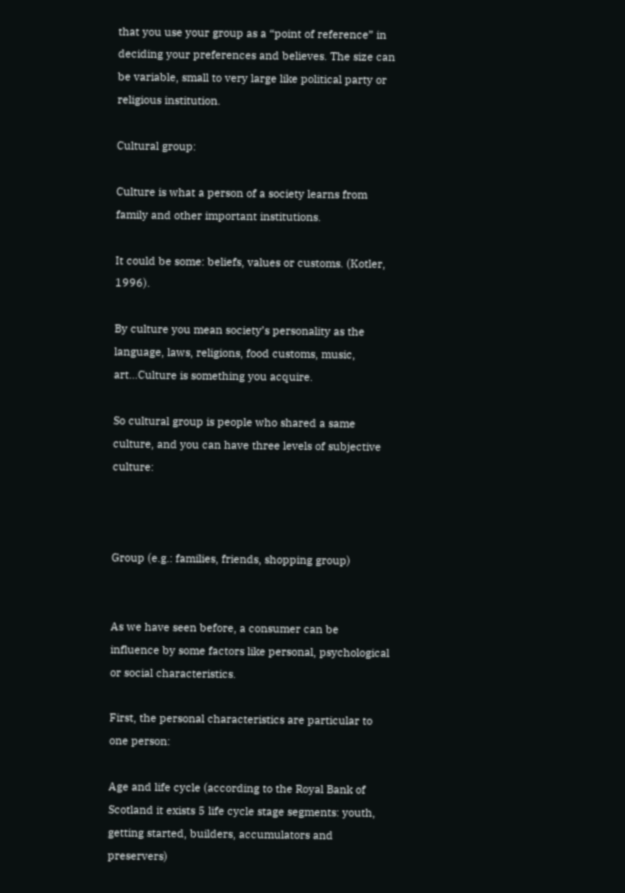that you use your group as a “point of reference” in deciding your preferences and believes. The size can be variable, small to very large like political party or religious institution.

Cultural group:

Culture is what a person of a society learns from family and other important institutions.

It could be some: beliefs, values or customs. (Kotler, 1996).

By culture you mean society’s personality as the language, laws, religions, food customs, music, art…Culture is something you acquire.

So cultural group is people who shared a same culture, and you can have three levels of subjective culture:



Group (e.g.: families, friends, shopping group)


As we have seen before, a consumer can be influence by some factors like personal, psychological or social characteristics.

First, the personal characteristics are particular to one person:

Age and life cycle (according to the Royal Bank of Scotland it exists 5 life cycle stage segments: youth, getting started, builders, accumulators and preservers)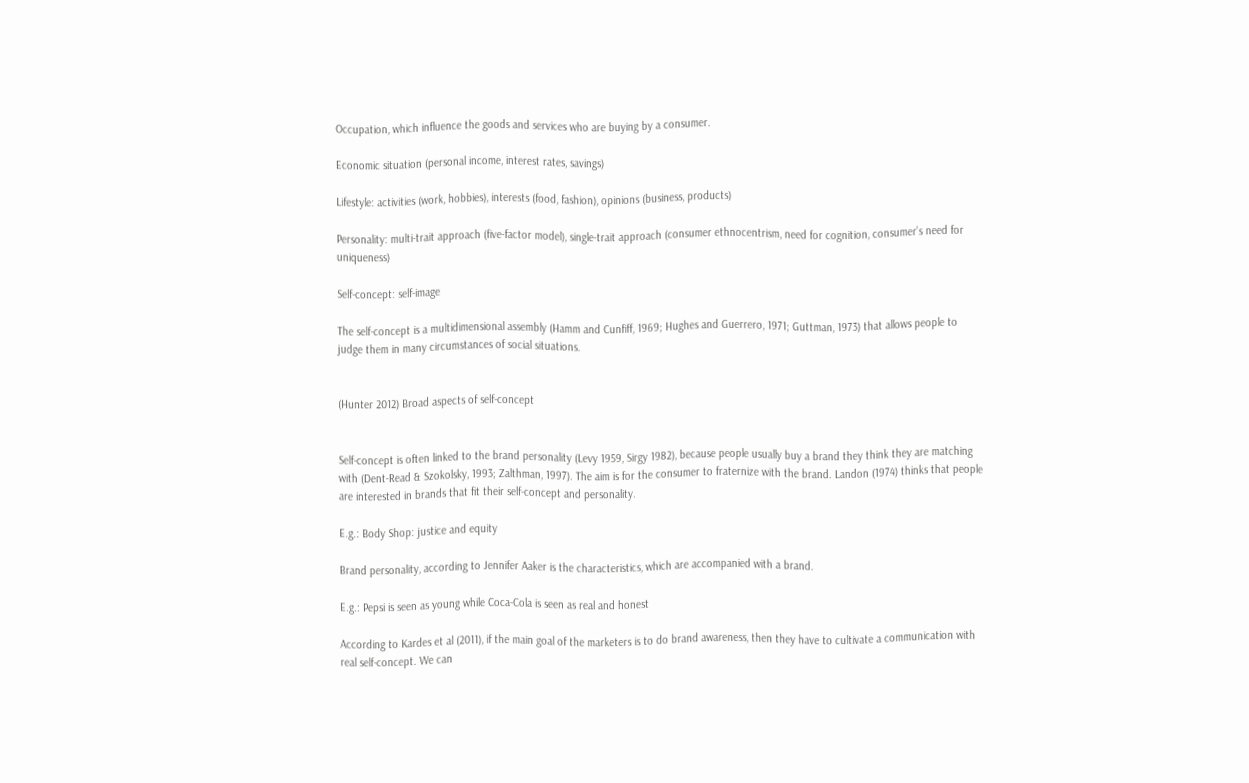Occupation, which influence the goods and services who are buying by a consumer.

Economic situation (personal income, interest rates, savings)

Lifestyle: activities (work, hobbies), interests (food, fashion), opinions (business, products)

Personality: multi-trait approach (five-factor model), single-trait approach (consumer ethnocentrism, need for cognition, consumer’s need for uniqueness)

Self-concept: self-image

The self-concept is a multidimensional assembly (Hamm and Cunfiff, 1969; Hughes and Guerrero, 1971; Guttman, 1973) that allows people to judge them in many circumstances of social situations.


(Hunter 2012) Broad aspects of self-concept


Self-concept is often linked to the brand personality (Levy 1959, Sirgy 1982), because people usually buy a brand they think they are matching with (Dent-Read & Szokolsky, 1993; Zalthman, 1997). The aim is for the consumer to fraternize with the brand. Landon (1974) thinks that people are interested in brands that fit their self-concept and personality.

E.g.: Body Shop: justice and equity

Brand personality, according to Jennifer Aaker is the characteristics, which are accompanied with a brand.

E.g.: Pepsi is seen as young while Coca-Cola is seen as real and honest

According to Kardes et al (2011), if the main goal of the marketers is to do brand awareness, then they have to cultivate a communication with real self-concept. We can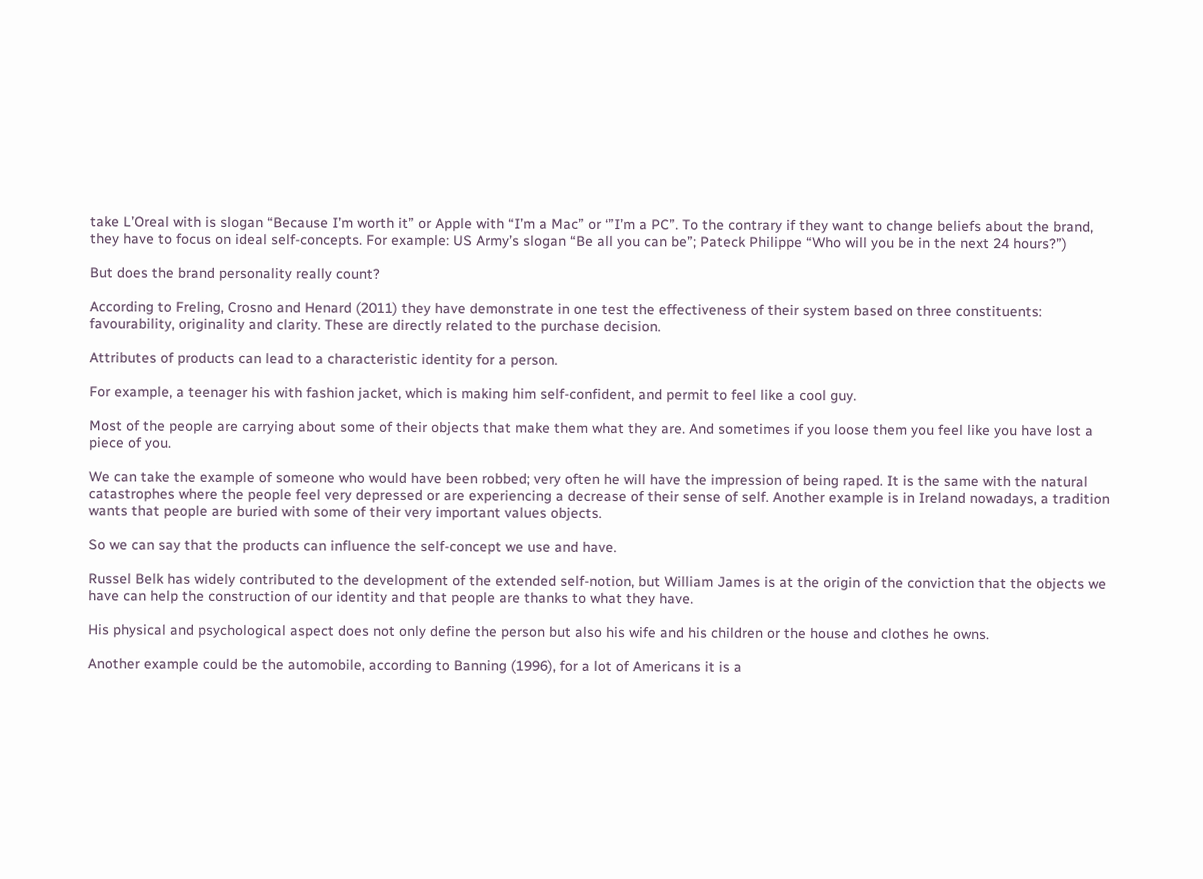take L’Oreal with is slogan “Because I’m worth it” or Apple with “I’m a Mac” or ‘”I’m a PC”. To the contrary if they want to change beliefs about the brand, they have to focus on ideal self-concepts. For example: US Army’s slogan “Be all you can be”; Pateck Philippe “Who will you be in the next 24 hours?”)

But does the brand personality really count?

According to Freling, Crosno and Henard (2011) they have demonstrate in one test the effectiveness of their system based on three constituents: favourability, originality and clarity. These are directly related to the purchase decision.

Attributes of products can lead to a characteristic identity for a person.

For example, a teenager his with fashion jacket, which is making him self-confident, and permit to feel like a cool guy.

Most of the people are carrying about some of their objects that make them what they are. And sometimes if you loose them you feel like you have lost a piece of you.

We can take the example of someone who would have been robbed; very often he will have the impression of being raped. It is the same with the natural catastrophes where the people feel very depressed or are experiencing a decrease of their sense of self. Another example is in Ireland nowadays, a tradition wants that people are buried with some of their very important values objects.

So we can say that the products can influence the self-concept we use and have.

Russel Belk has widely contributed to the development of the extended self-notion, but William James is at the origin of the conviction that the objects we have can help the construction of our identity and that people are thanks to what they have.

His physical and psychological aspect does not only define the person but also his wife and his children or the house and clothes he owns.

Another example could be the automobile, according to Banning (1996), for a lot of Americans it is a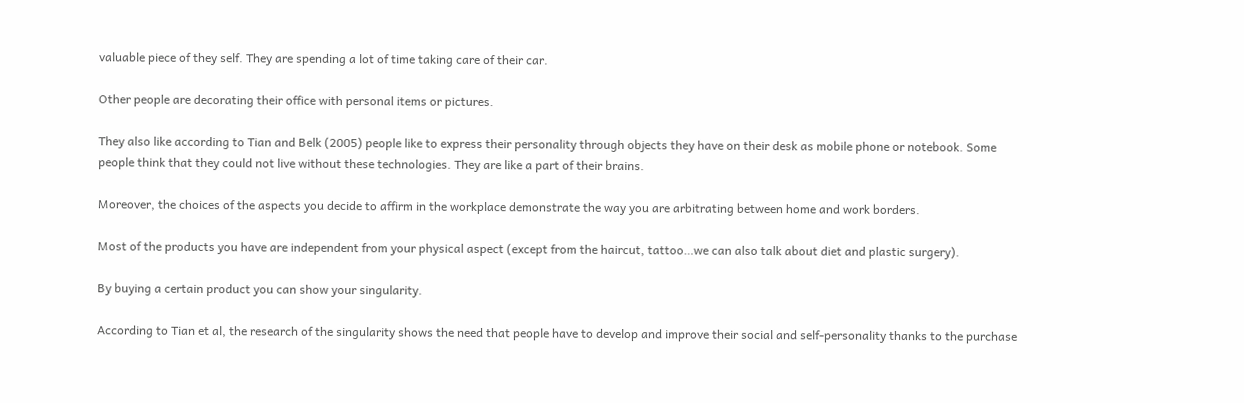valuable piece of they self. They are spending a lot of time taking care of their car.

Other people are decorating their office with personal items or pictures.

They also like according to Tian and Belk (2005) people like to express their personality through objects they have on their desk as mobile phone or notebook. Some people think that they could not live without these technologies. They are like a part of their brains.

Moreover, the choices of the aspects you decide to affirm in the workplace demonstrate the way you are arbitrating between home and work borders.

Most of the products you have are independent from your physical aspect (except from the haircut, tattoo…we can also talk about diet and plastic surgery).

By buying a certain product you can show your singularity.

According to Tian et al, the research of the singularity shows the need that people have to develop and improve their social and self-personality thanks to the purchase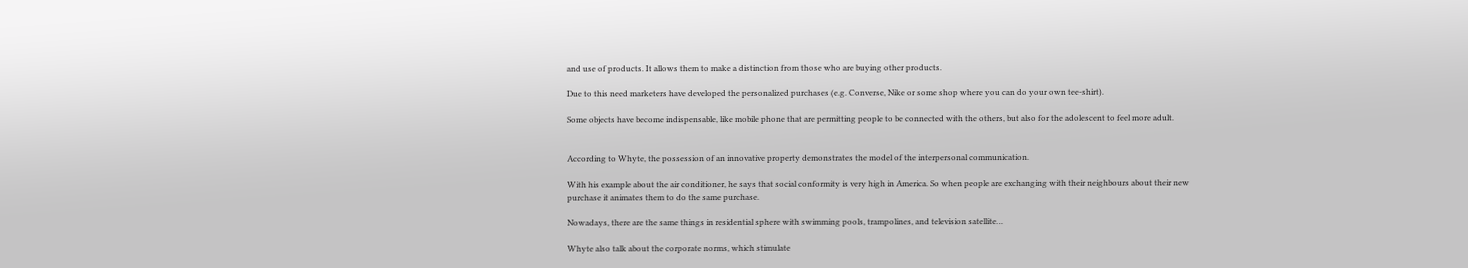and use of products. It allows them to make a distinction from those who are buying other products.

Due to this need marketers have developed the personalized purchases (e.g. Converse, Nike or some shop where you can do your own tee-shirt).

Some objects have become indispensable, like mobile phone that are permitting people to be connected with the others, but also for the adolescent to feel more adult.


According to Whyte, the possession of an innovative property demonstrates the model of the interpersonal communication.

With his example about the air conditioner, he says that social conformity is very high in America. So when people are exchanging with their neighbours about their new purchase it animates them to do the same purchase.

Nowadays, there are the same things in residential sphere with swimming pools, trampolines, and television satellite…

Whyte also talk about the corporate norms, which stimulate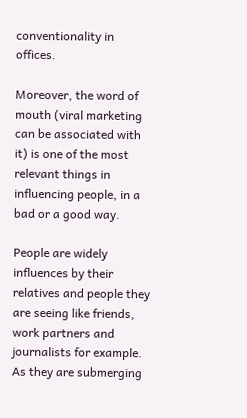conventionality in offices.

Moreover, the word of mouth (viral marketing can be associated with it) is one of the most relevant things in influencing people, in a bad or a good way.

People are widely influences by their relatives and people they are seeing like friends, work partners and journalists for example. As they are submerging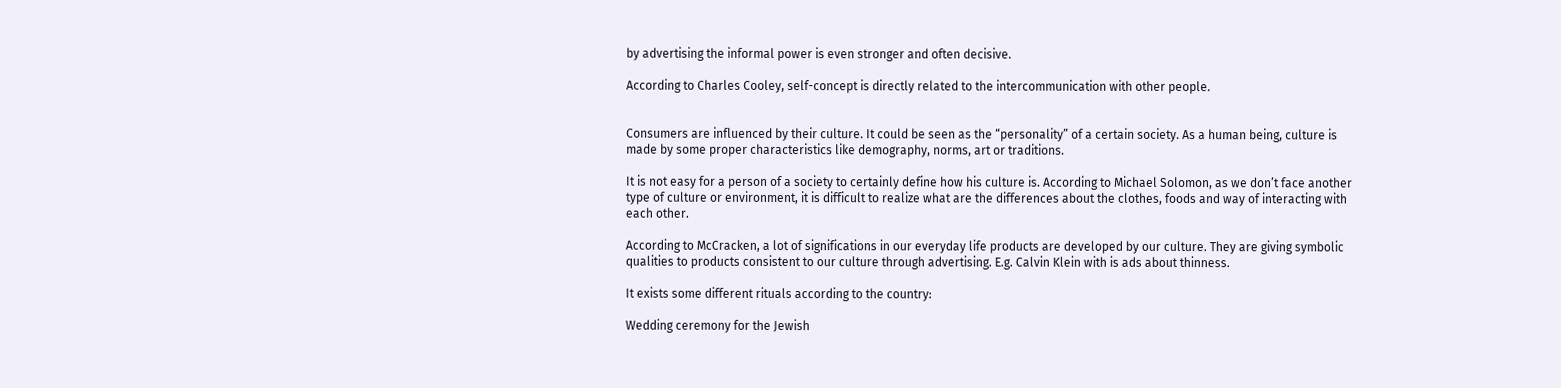by advertising the informal power is even stronger and often decisive.

According to Charles Cooley, self-concept is directly related to the intercommunication with other people.


Consumers are influenced by their culture. It could be seen as the “personality” of a certain society. As a human being, culture is made by some proper characteristics like demography, norms, art or traditions.

It is not easy for a person of a society to certainly define how his culture is. According to Michael Solomon, as we don’t face another type of culture or environment, it is difficult to realize what are the differences about the clothes, foods and way of interacting with each other.

According to McCracken, a lot of significations in our everyday life products are developed by our culture. They are giving symbolic qualities to products consistent to our culture through advertising. E.g. Calvin Klein with is ads about thinness.

It exists some different rituals according to the country:

Wedding ceremony for the Jewish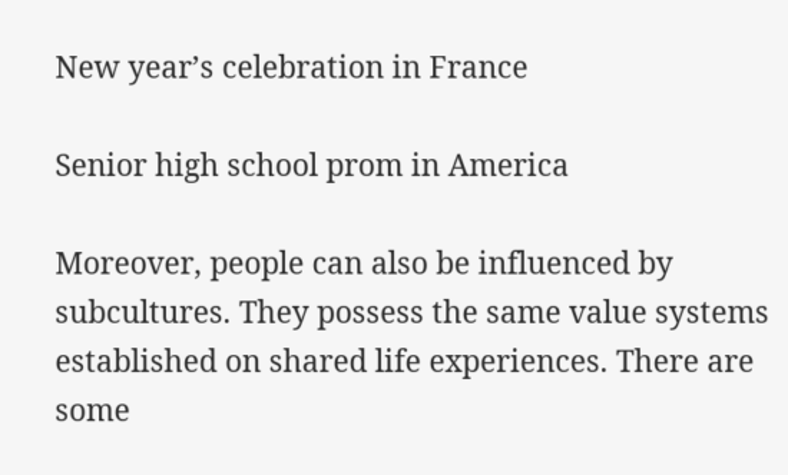New year’s celebration in France

Senior high school prom in America

Moreover, people can also be influenced by subcultures. They possess the same value systems established on shared life experiences. There are some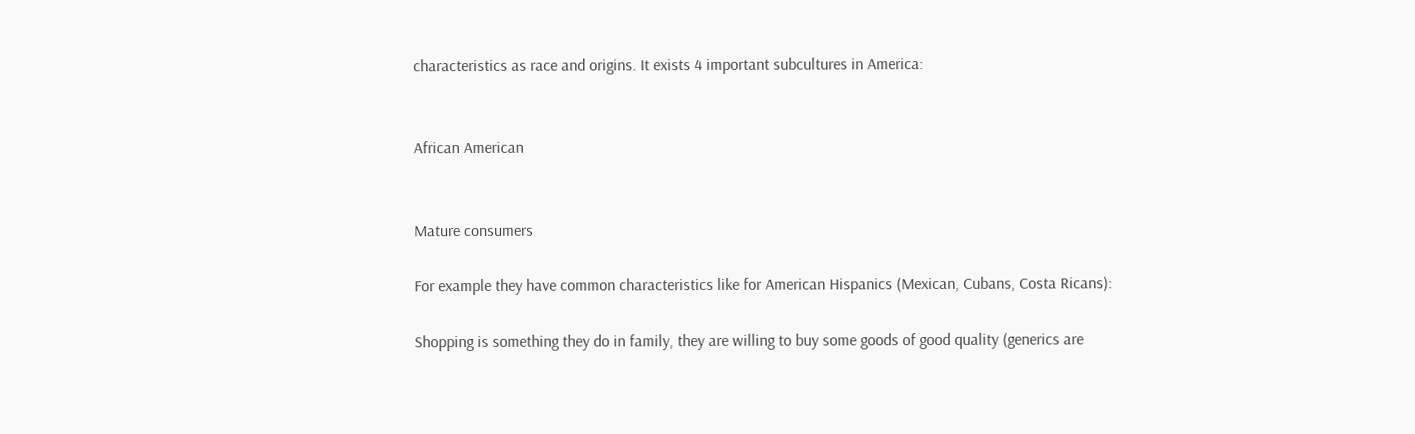characteristics as race and origins. It exists 4 important subcultures in America:


African American


Mature consumers

For example they have common characteristics like for American Hispanics (Mexican, Cubans, Costa Ricans):

Shopping is something they do in family, they are willing to buy some goods of good quality (generics are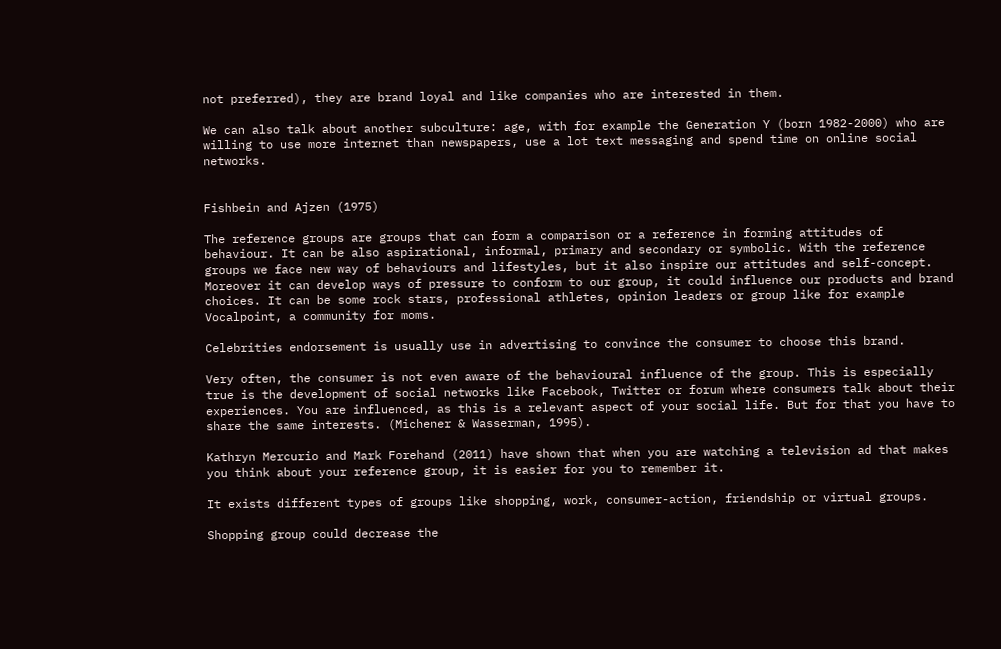not preferred), they are brand loyal and like companies who are interested in them.

We can also talk about another subculture: age, with for example the Generation Y (born 1982-2000) who are willing to use more internet than newspapers, use a lot text messaging and spend time on online social networks.


Fishbein and Ajzen (1975)

The reference groups are groups that can form a comparison or a reference in forming attitudes of behaviour. It can be also aspirational, informal, primary and secondary or symbolic. With the reference groups we face new way of behaviours and lifestyles, but it also inspire our attitudes and self-concept. Moreover it can develop ways of pressure to conform to our group, it could influence our products and brand choices. It can be some rock stars, professional athletes, opinion leaders or group like for example Vocalpoint, a community for moms.

Celebrities endorsement is usually use in advertising to convince the consumer to choose this brand.

Very often, the consumer is not even aware of the behavioural influence of the group. This is especially true is the development of social networks like Facebook, Twitter or forum where consumers talk about their experiences. You are influenced, as this is a relevant aspect of your social life. But for that you have to share the same interests. (Michener & Wasserman, 1995).

Kathryn Mercurio and Mark Forehand (2011) have shown that when you are watching a television ad that makes you think about your reference group, it is easier for you to remember it.

It exists different types of groups like shopping, work, consumer-action, friendship or virtual groups.

Shopping group could decrease the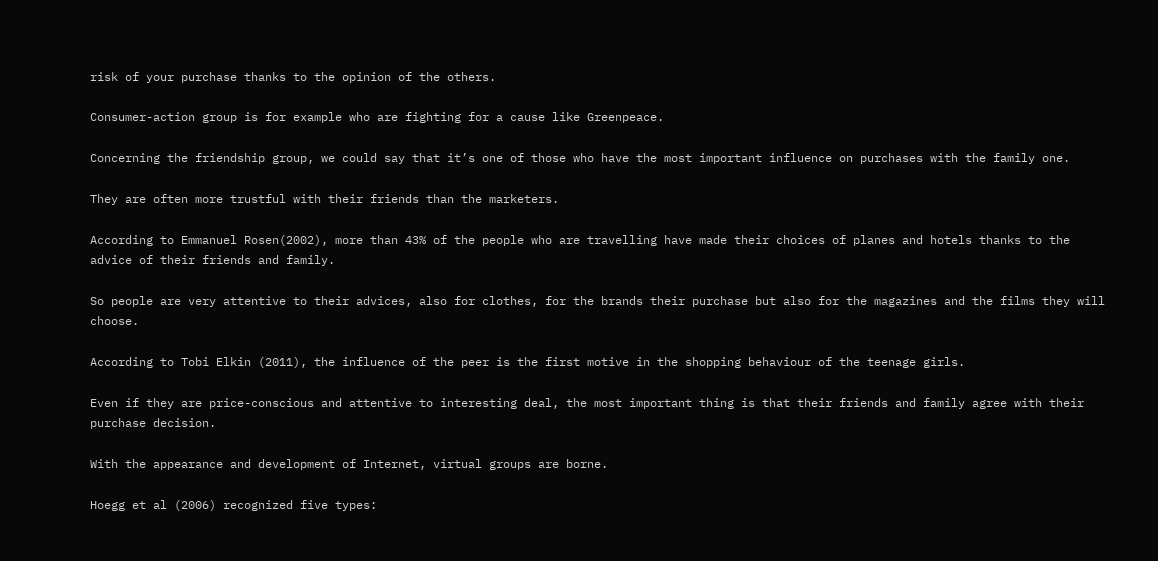risk of your purchase thanks to the opinion of the others.

Consumer-action group is for example who are fighting for a cause like Greenpeace.

Concerning the friendship group, we could say that it’s one of those who have the most important influence on purchases with the family one.

They are often more trustful with their friends than the marketers.

According to Emmanuel Rosen(2002), more than 43% of the people who are travelling have made their choices of planes and hotels thanks to the advice of their friends and family.

So people are very attentive to their advices, also for clothes, for the brands their purchase but also for the magazines and the films they will choose.

According to Tobi Elkin (2011), the influence of the peer is the first motive in the shopping behaviour of the teenage girls.

Even if they are price-conscious and attentive to interesting deal, the most important thing is that their friends and family agree with their purchase decision.

With the appearance and development of Internet, virtual groups are borne.

Hoegg et al (2006) recognized five types: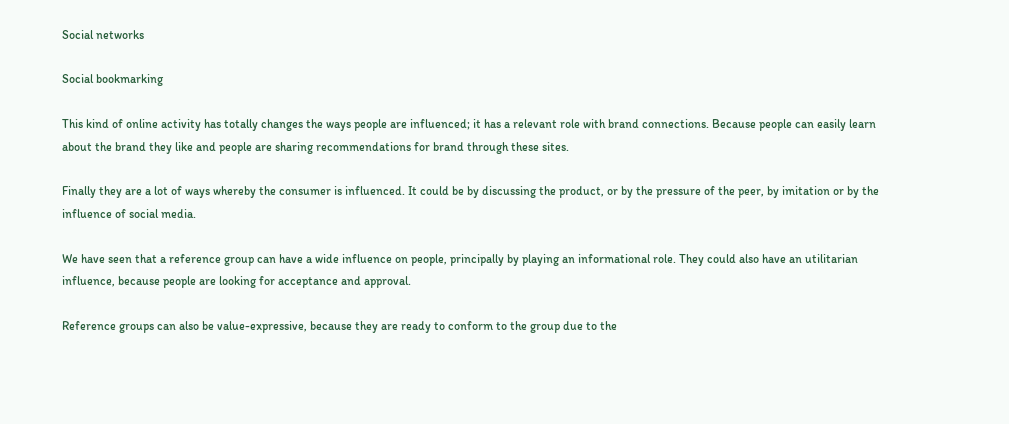Social networks

Social bookmarking

This kind of online activity has totally changes the ways people are influenced; it has a relevant role with brand connections. Because people can easily learn about the brand they like and people are sharing recommendations for brand through these sites.

Finally they are a lot of ways whereby the consumer is influenced. It could be by discussing the product, or by the pressure of the peer, by imitation or by the influence of social media.

We have seen that a reference group can have a wide influence on people, principally by playing an informational role. They could also have an utilitarian influence, because people are looking for acceptance and approval.

Reference groups can also be value-expressive, because they are ready to conform to the group due to the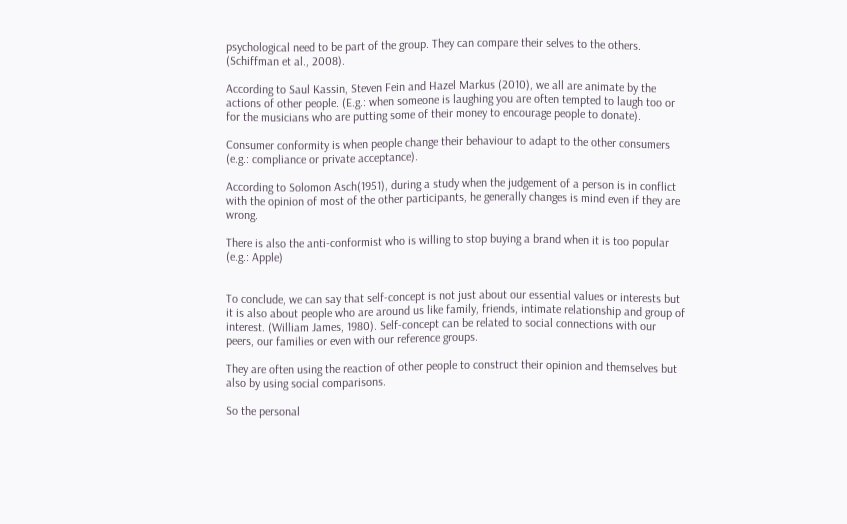psychological need to be part of the group. They can compare their selves to the others. (Schiffman et al., 2008).

According to Saul Kassin, Steven Fein and Hazel Markus (2010), we all are animate by the actions of other people. (E.g.: when someone is laughing you are often tempted to laugh too or for the musicians who are putting some of their money to encourage people to donate).

Consumer conformity is when people change their behaviour to adapt to the other consumers (e.g.: compliance or private acceptance).

According to Solomon Asch(1951), during a study when the judgement of a person is in conflict with the opinion of most of the other participants, he generally changes is mind even if they are wrong.

There is also the anti-conformist who is willing to stop buying a brand when it is too popular (e.g.: Apple)


To conclude, we can say that self-concept is not just about our essential values or interests but it is also about people who are around us like family, friends, intimate relationship and group of interest. (William James, 1980). Self-concept can be related to social connections with our peers, our families or even with our reference groups.

They are often using the reaction of other people to construct their opinion and themselves but also by using social comparisons.

So the personal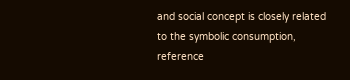and social concept is closely related to the symbolic consumption, reference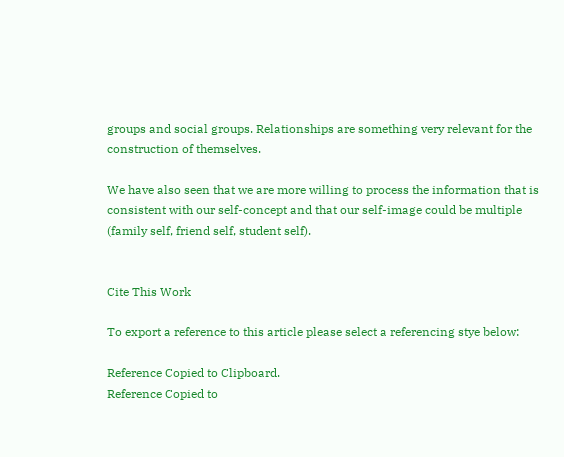groups and social groups. Relationships are something very relevant for the construction of themselves.

We have also seen that we are more willing to process the information that is consistent with our self-concept and that our self-image could be multiple (family self, friend self, student self).


Cite This Work

To export a reference to this article please select a referencing stye below:

Reference Copied to Clipboard.
Reference Copied to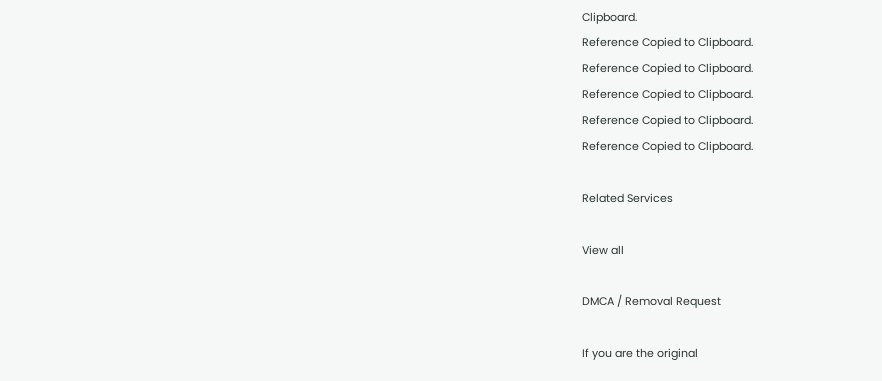Clipboard.
Reference Copied to Clipboard.
Reference Copied to Clipboard.
Reference Copied to Clipboard.
Reference Copied to Clipboard.
Reference Copied to Clipboard.

Related Services

View all

DMCA / Removal Request

If you are the original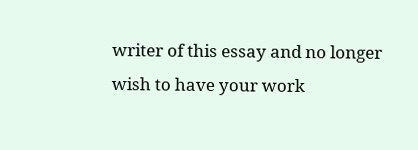writer of this essay and no longer wish to have your work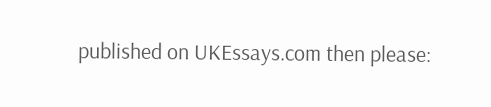published on UKEssays.com then please: